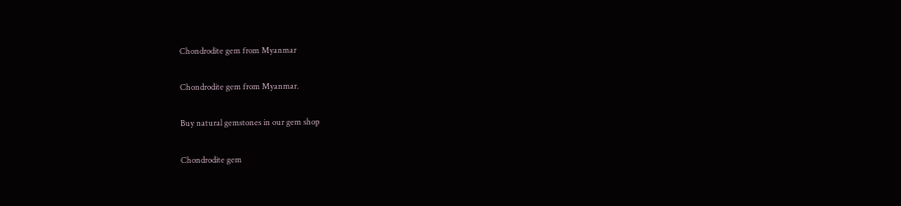Chondrodite gem from Myanmar

Chondrodite gem from Myanmar.

Buy natural gemstones in our gem shop

Chondrodite gem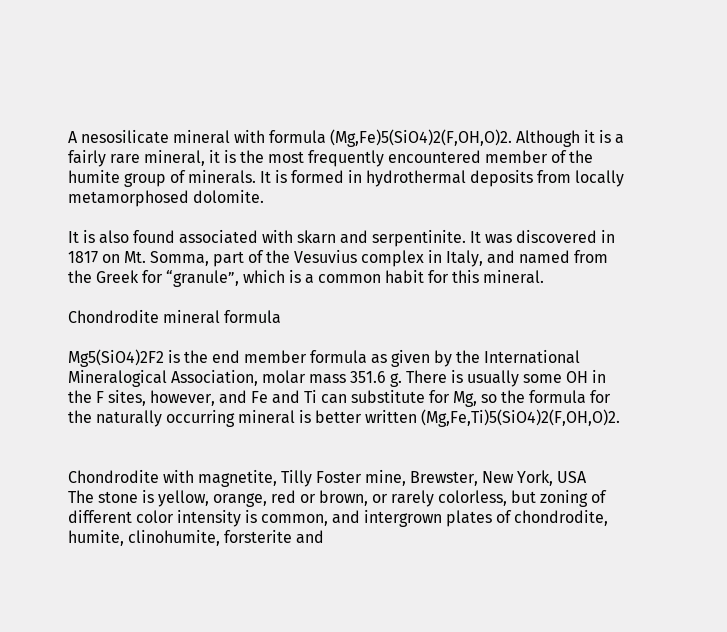A nesosilicate mineral with formula (Mg,Fe)5(SiO4)2(F,OH,O)2. Although it is a fairly rare mineral, it is the most frequently encountered member of the humite group of minerals. It is formed in hydrothermal deposits from locally metamorphosed dolomite.

It is also found associated with skarn and serpentinite. It was discovered in 1817 on Mt. Somma, part of the Vesuvius complex in Italy, and named from the Greek for “granule”, which is a common habit for this mineral.

Chondrodite mineral formula

Mg5(SiO4)2F2 is the end member formula as given by the International Mineralogical Association, molar mass 351.6 g. There is usually some OH in the F sites, however, and Fe and Ti can substitute for Mg, so the formula for the naturally occurring mineral is better written (Mg,Fe,Ti)5(SiO4)2(F,OH,O)2.


Chondrodite with magnetite, Tilly Foster mine, Brewster, New York, USA
The stone is yellow, orange, red or brown, or rarely colorless, but zoning of different color intensity is common, and intergrown plates of chondrodite, humite, clinohumite, forsterite and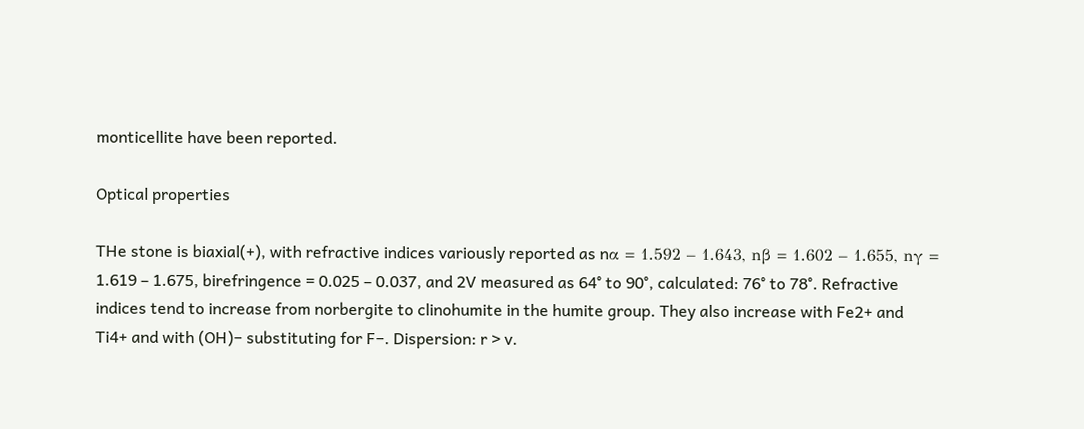monticellite have been reported.

Optical properties

THe stone is biaxial(+), with refractive indices variously reported as nα = 1.592 – 1.643, nβ = 1.602 – 1.655, nγ = 1.619 – 1.675, birefringence = 0.025 – 0.037, and 2V measured as 64° to 90°, calculated: 76° to 78°. Refractive indices tend to increase from norbergite to clinohumite in the humite group. They also increase with Fe2+ and Ti4+ and with (OH)− substituting for F−. Dispersion: r > v.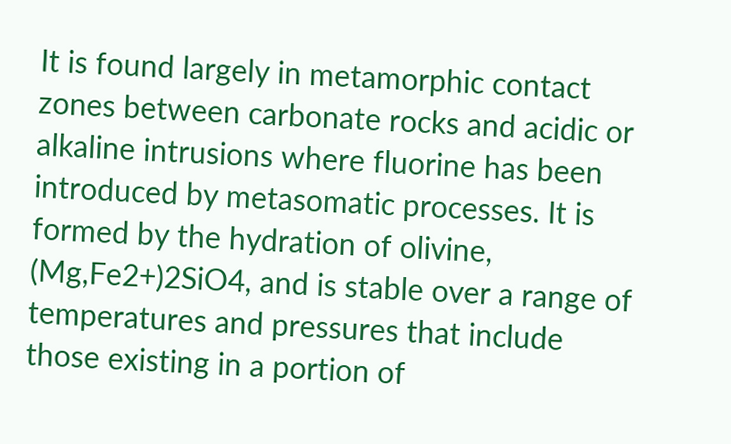It is found largely in metamorphic contact zones between carbonate rocks and acidic or alkaline intrusions where fluorine has been introduced by metasomatic processes. It is formed by the hydration of olivine, (Mg,Fe2+)2SiO4, and is stable over a range of temperatures and pressures that include those existing in a portion of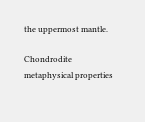the uppermost mantle.

Chondrodite metaphysical properties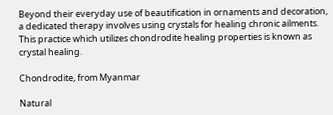Beyond their everyday use of beautification in ornaments and decoration, a dedicated therapy involves using crystals for healing chronic ailments. This practice which utilizes chondrodite healing properties is known as crystal healing.

Chondrodite, from Myanmar

Natural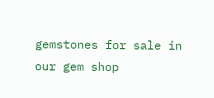gemstones for sale in our gem shop